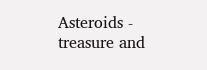Asteroids - treasure and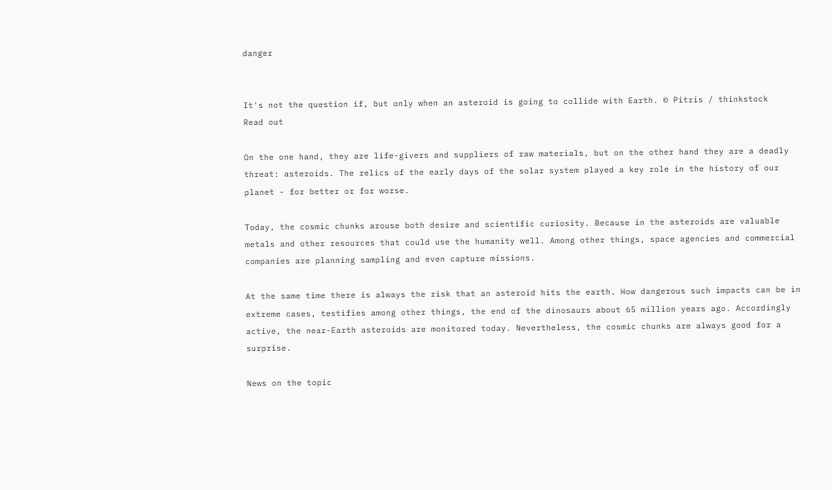danger


It's not the question if, but only when an asteroid is going to collide with Earth. © Pitris / thinkstock
Read out

On the one hand, they are life-givers and suppliers of raw materials, but on the other hand they are a deadly threat: asteroids. The relics of the early days of the solar system played a key role in the history of our planet - for better or for worse.

Today, the cosmic chunks arouse both desire and scientific curiosity. Because in the asteroids are valuable metals and other resources that could use the humanity well. Among other things, space agencies and commercial companies are planning sampling and even capture missions.

At the same time there is always the risk that an asteroid hits the earth. How dangerous such impacts can be in extreme cases, testifies among other things, the end of the dinosaurs about 65 million years ago. Accordingly active, the near-Earth asteroids are monitored today. Nevertheless, the cosmic chunks are always good for a surprise.

News on the topic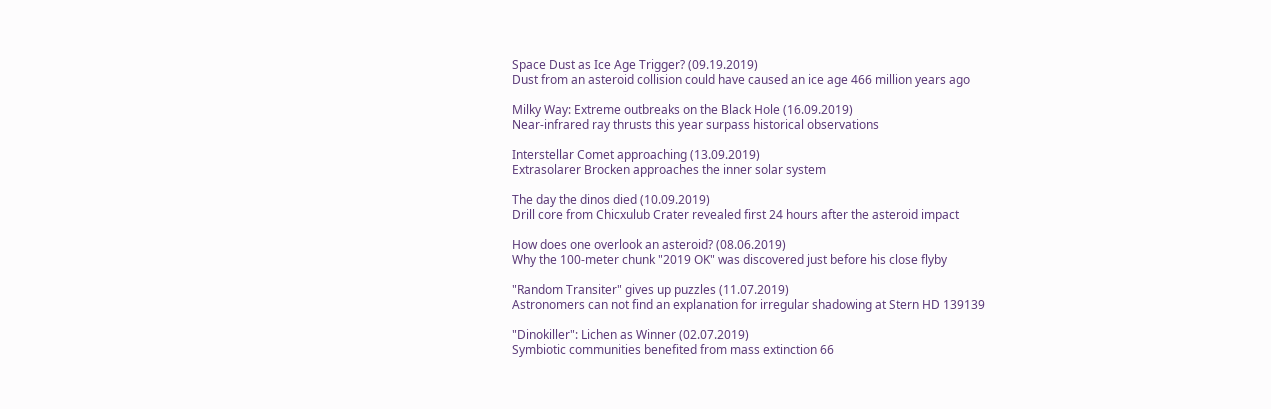Space Dust as Ice Age Trigger? (09.19.2019)
Dust from an asteroid collision could have caused an ice age 466 million years ago

Milky Way: Extreme outbreaks on the Black Hole (16.09.2019)
Near-infrared ray thrusts this year surpass historical observations

Interstellar Comet approaching (13.09.2019)
Extrasolarer Brocken approaches the inner solar system

The day the dinos died (10.09.2019)
Drill core from Chicxulub Crater revealed first 24 hours after the asteroid impact

How does one overlook an asteroid? (08.06.2019)
Why the 100-meter chunk "2019 OK" was discovered just before his close flyby

"Random Transiter" gives up puzzles (11.07.2019)
Astronomers can not find an explanation for irregular shadowing at Stern HD 139139

"Dinokiller": Lichen as Winner (02.07.2019)
Symbiotic communities benefited from mass extinction 66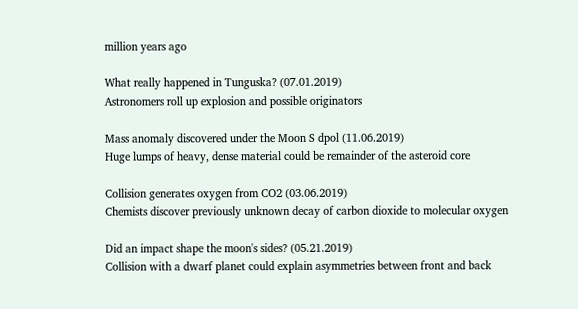million years ago

What really happened in Tunguska? (07.01.2019)
Astronomers roll up explosion and possible originators

Mass anomaly discovered under the Moon S dpol (11.06.2019)
Huge lumps of heavy, dense material could be remainder of the asteroid core

Collision generates oxygen from CO2 (03.06.2019)
Chemists discover previously unknown decay of carbon dioxide to molecular oxygen

Did an impact shape the moon's sides? (05.21.2019)
Collision with a dwarf planet could explain asymmetries between front and back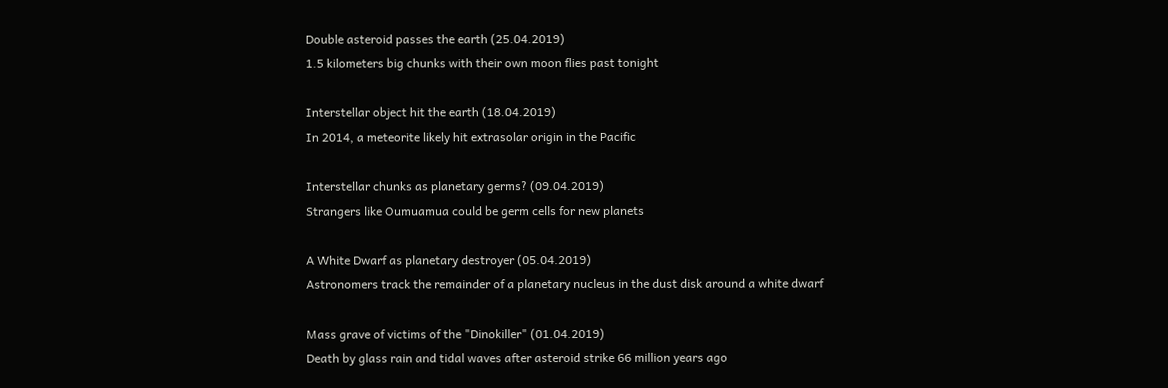Double asteroid passes the earth (25.04.2019)
1.5 kilometers big chunks with their own moon flies past tonight

Interstellar object hit the earth (18.04.2019)
In 2014, a meteorite likely hit extrasolar origin in the Pacific

Interstellar chunks as planetary germs? (09.04.2019)
Strangers like Oumuamua could be germ cells for new planets

A White Dwarf as planetary destroyer (05.04.2019)
Astronomers track the remainder of a planetary nucleus in the dust disk around a white dwarf

Mass grave of victims of the "Dinokiller" (01.04.2019)
Death by glass rain and tidal waves after asteroid strike 66 million years ago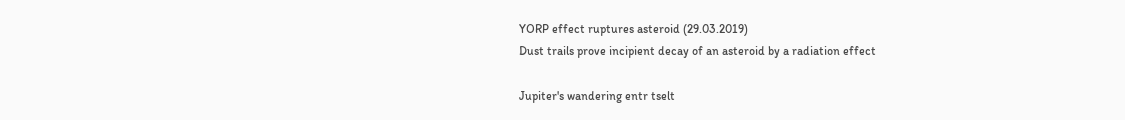YORP effect ruptures asteroid (29.03.2019)
Dust trails prove incipient decay of an asteroid by a radiation effect

Jupiter's wandering entr tselt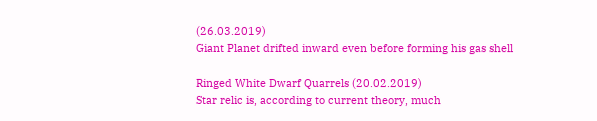(26.03.2019)
Giant Planet drifted inward even before forming his gas shell

Ringed White Dwarf Quarrels (20.02.2019)
Star relic is, according to current theory, much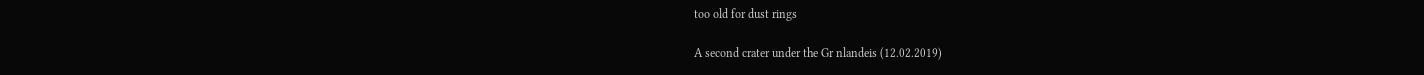too old for dust rings

A second crater under the Gr nlandeis (12.02.2019)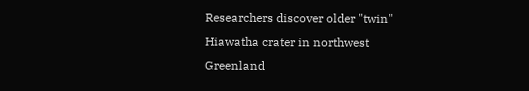Researchers discover older "twin" Hiawatha crater in northwest Greenland